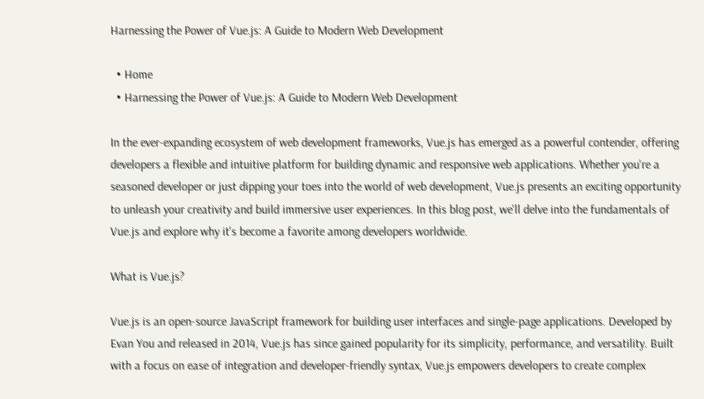Harnessing the Power of Vue.js: A Guide to Modern Web Development

  • Home
  • Harnessing the Power of Vue.js: A Guide to Modern Web Development

In the ever-expanding ecosystem of web development frameworks, Vue.js has emerged as a powerful contender, offering developers a flexible and intuitive platform for building dynamic and responsive web applications. Whether you're a seasoned developer or just dipping your toes into the world of web development, Vue.js presents an exciting opportunity to unleash your creativity and build immersive user experiences. In this blog post, we'll delve into the fundamentals of Vue.js and explore why it's become a favorite among developers worldwide.

What is Vue.js?

Vue.js is an open-source JavaScript framework for building user interfaces and single-page applications. Developed by Evan You and released in 2014, Vue.js has since gained popularity for its simplicity, performance, and versatility. Built with a focus on ease of integration and developer-friendly syntax, Vue.js empowers developers to create complex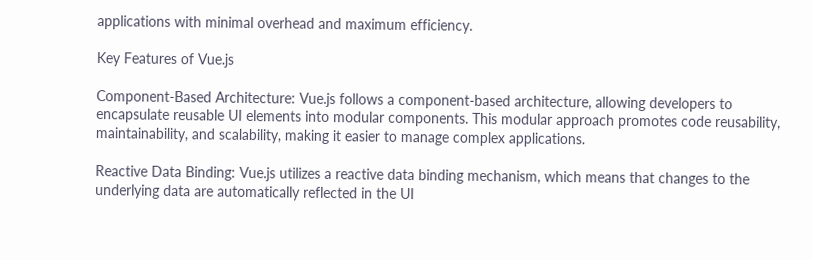applications with minimal overhead and maximum efficiency.

Key Features of Vue.js

Component-Based Architecture: Vue.js follows a component-based architecture, allowing developers to encapsulate reusable UI elements into modular components. This modular approach promotes code reusability, maintainability, and scalability, making it easier to manage complex applications.

Reactive Data Binding: Vue.js utilizes a reactive data binding mechanism, which means that changes to the underlying data are automatically reflected in the UI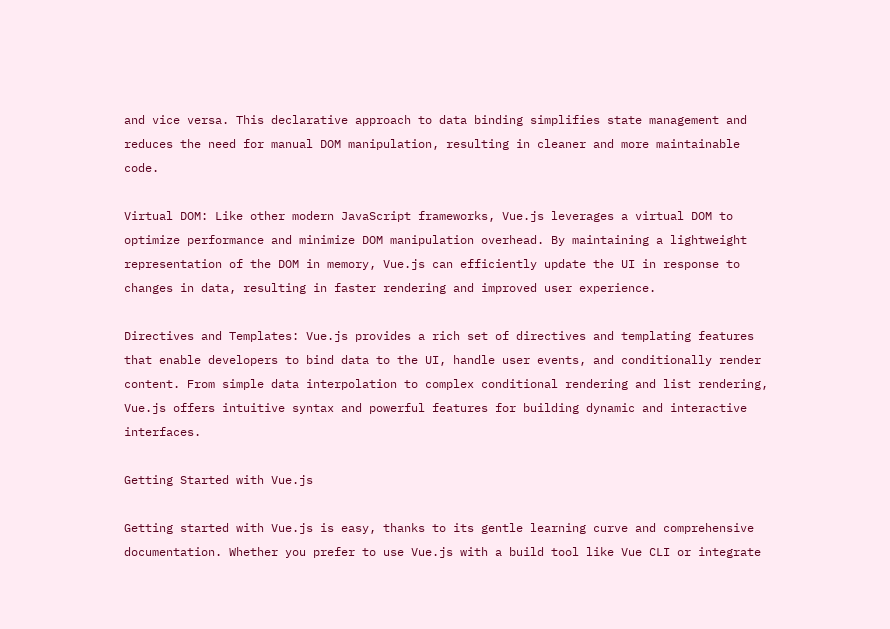and vice versa. This declarative approach to data binding simplifies state management and reduces the need for manual DOM manipulation, resulting in cleaner and more maintainable code.

Virtual DOM: Like other modern JavaScript frameworks, Vue.js leverages a virtual DOM to optimize performance and minimize DOM manipulation overhead. By maintaining a lightweight representation of the DOM in memory, Vue.js can efficiently update the UI in response to changes in data, resulting in faster rendering and improved user experience.

Directives and Templates: Vue.js provides a rich set of directives and templating features that enable developers to bind data to the UI, handle user events, and conditionally render content. From simple data interpolation to complex conditional rendering and list rendering, Vue.js offers intuitive syntax and powerful features for building dynamic and interactive interfaces.

Getting Started with Vue.js

Getting started with Vue.js is easy, thanks to its gentle learning curve and comprehensive documentation. Whether you prefer to use Vue.js with a build tool like Vue CLI or integrate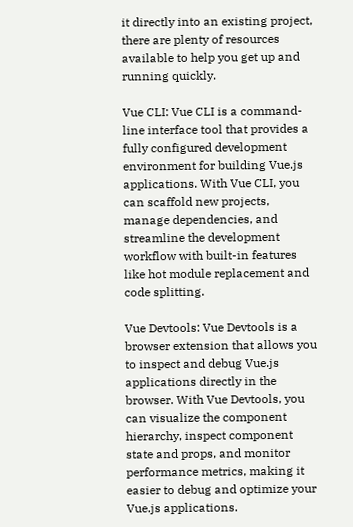it directly into an existing project, there are plenty of resources available to help you get up and running quickly.

Vue CLI: Vue CLI is a command-line interface tool that provides a fully configured development environment for building Vue.js applications. With Vue CLI, you can scaffold new projects, manage dependencies, and streamline the development workflow with built-in features like hot module replacement and code splitting.

Vue Devtools: Vue Devtools is a browser extension that allows you to inspect and debug Vue.js applications directly in the browser. With Vue Devtools, you can visualize the component hierarchy, inspect component state and props, and monitor performance metrics, making it easier to debug and optimize your Vue.js applications.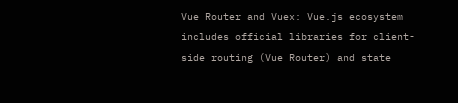Vue Router and Vuex: Vue.js ecosystem includes official libraries for client-side routing (Vue Router) and state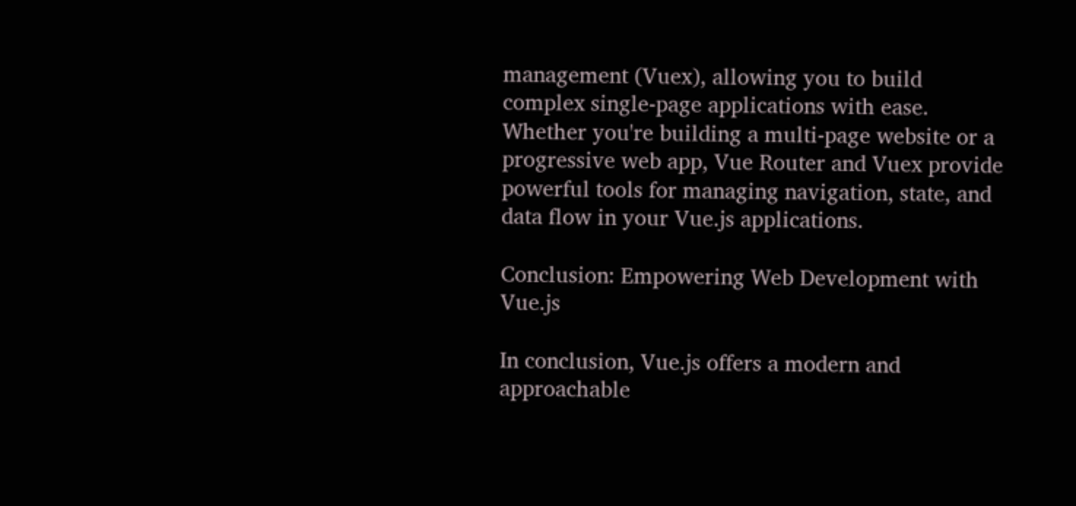management (Vuex), allowing you to build complex single-page applications with ease. Whether you're building a multi-page website or a progressive web app, Vue Router and Vuex provide powerful tools for managing navigation, state, and data flow in your Vue.js applications.

Conclusion: Empowering Web Development with Vue.js

In conclusion, Vue.js offers a modern and approachable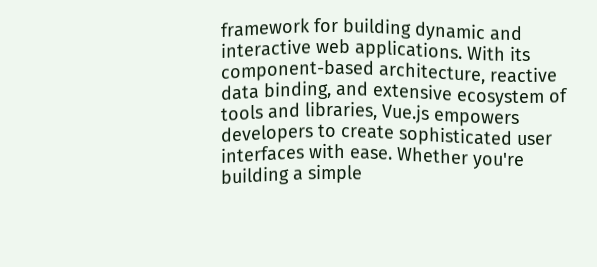framework for building dynamic and interactive web applications. With its component-based architecture, reactive data binding, and extensive ecosystem of tools and libraries, Vue.js empowers developers to create sophisticated user interfaces with ease. Whether you're building a simple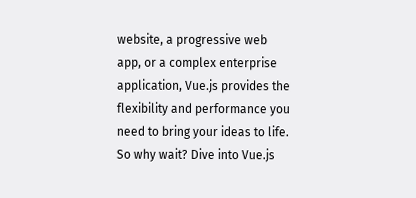website, a progressive web app, or a complex enterprise application, Vue.js provides the flexibility and performance you need to bring your ideas to life. So why wait? Dive into Vue.js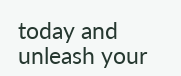today and unleash your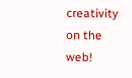creativity on the web!